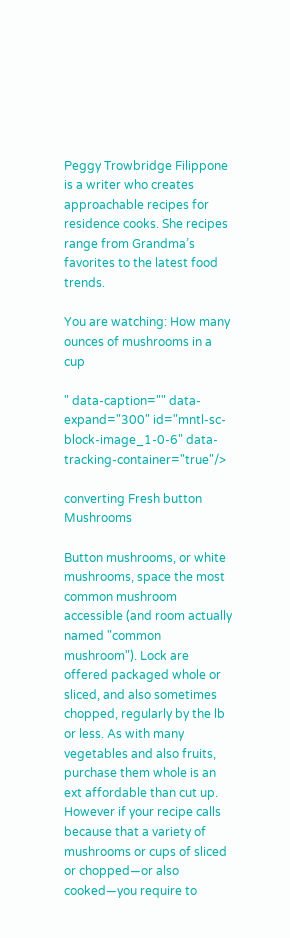Peggy Trowbridge Filippone is a writer who creates approachable recipes for residence cooks. She recipes range from Grandma’s favorites to the latest food trends.

You are watching: How many ounces of mushrooms in a cup

" data-caption="" data-expand="300" id="mntl-sc-block-image_1-0-6" data-tracking-container="true"/>

converting Fresh button Mushrooms

Button mushrooms, or white mushrooms, space the most common mushroom accessible (and room actually named "common mushroom"). Lock are offered packaged whole or sliced, and also sometimes chopped, regularly by the lb or less. As with many vegetables and also fruits, purchase them whole is an ext affordable than cut up. However if your recipe calls because that a variety of mushrooms or cups of sliced or chopped—or also cooked—you require to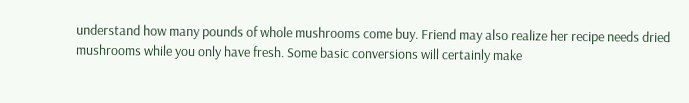understand how many pounds of whole mushrooms come buy. Friend may also realize her recipe needs dried mushrooms while you only have fresh. Some basic conversions will certainly make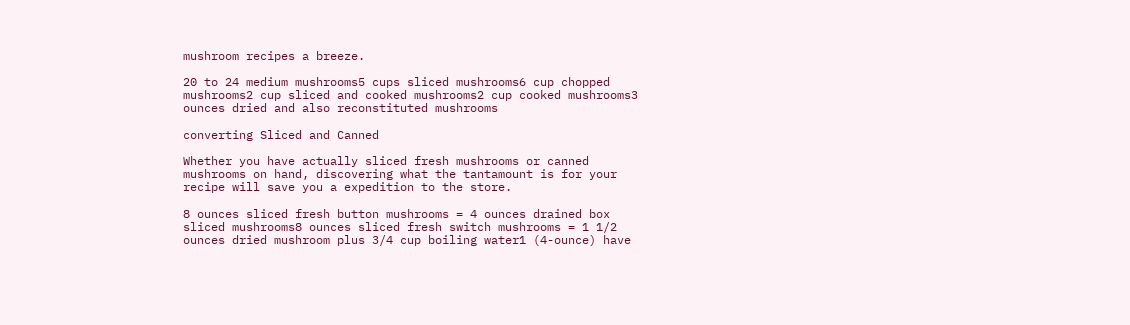mushroom recipes a breeze.

20 to 24 medium mushrooms5 cups sliced mushrooms6 cup chopped mushrooms2 cup sliced and cooked mushrooms2 cup cooked mushrooms3 ounces dried and also reconstituted mushrooms

converting Sliced and Canned

Whether you have actually sliced fresh mushrooms or canned mushrooms on hand, discovering what the tantamount is for your recipe will save you a expedition to the store.

8 ounces sliced fresh button mushrooms = 4 ounces drained box sliced mushrooms8 ounces sliced fresh switch mushrooms = 1 1/2 ounces dried mushroom plus 3/4 cup boiling water1 (4-ounce) have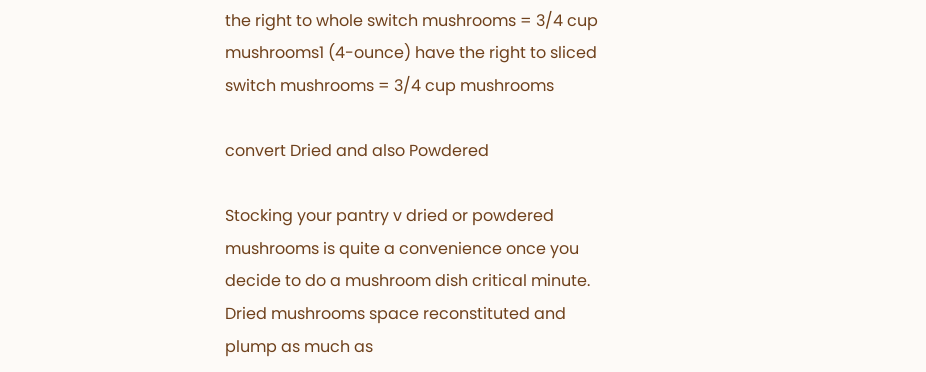the right to whole switch mushrooms = 3/4 cup mushrooms1 (4-ounce) have the right to sliced switch mushrooms = 3/4 cup mushrooms

convert Dried and also Powdered

Stocking your pantry v dried or powdered mushrooms is quite a convenience once you decide to do a mushroom dish critical minute. Dried mushrooms space reconstituted and plump as much as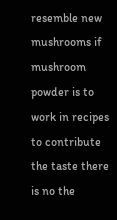resemble new mushrooms if mushroom powder is to work in recipes to contribute the taste there is no the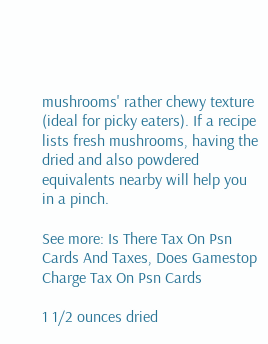mushrooms' rather chewy texture (ideal for picky eaters). If a recipe lists fresh mushrooms, having the dried and also powdered equivalents nearby will help you in a pinch.

See more: Is There Tax On Psn Cards And Taxes, Does Gamestop Charge Tax On Psn Cards

1 1/2 ounces dried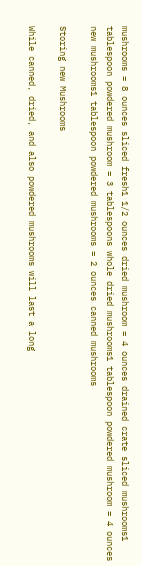mushrooms = 8 ounces sliced fresh1 1/2 ounces dried mushroom = 4 ounces drained crate sliced mushrooms1 tablespoon powdered mushroom = 3 tablespoons whole dried mushrooms1 tablespoon powdered mushroom = 4 ounces new mushrooms1 tablespoon powdered mushrooms = 2 ounces canned mushrooms

Storing new Mushrooms

While canned, dried, and also powdered mushrooms will last a long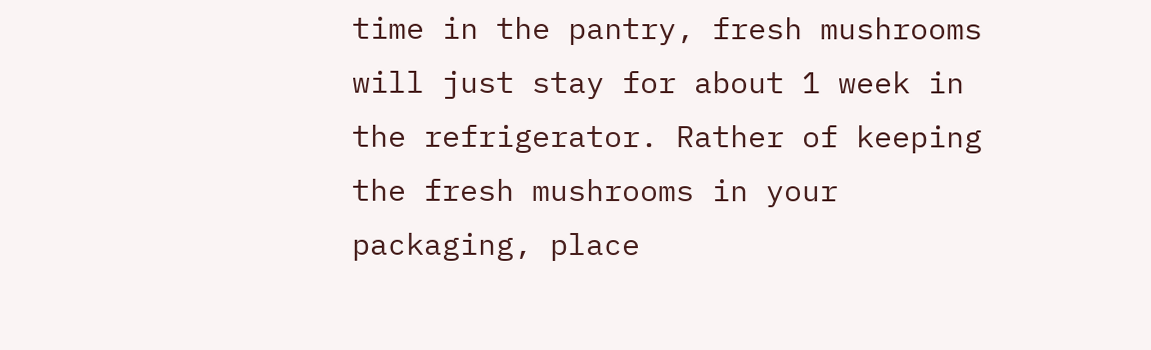time in the pantry, fresh mushrooms will just stay for about 1 week in the refrigerator. Rather of keeping the fresh mushrooms in your packaging, place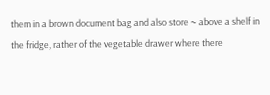them in a brown document bag and also store ~ above a shelf in the fridge, rather of the vegetable drawer where there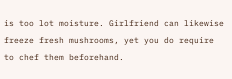is too lot moisture. Girlfriend can likewise freeze fresh mushrooms, yet you do require to chef them beforehand.